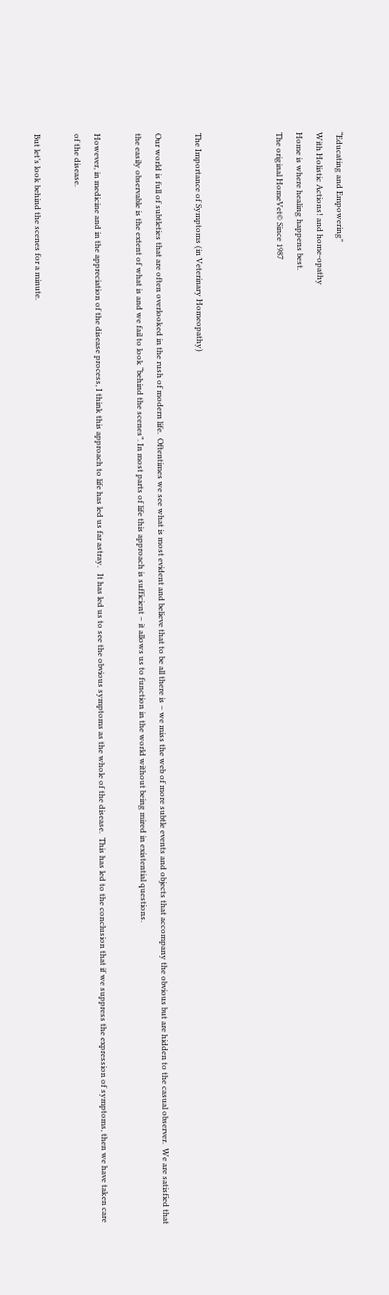“Educating and Empowering"
With Holistic Actions! and home-opathy
Home is where healing happens best.
The original HomeVet© Since 1987



The Importance of Symptoms (in Veterinary Homeopathy)

Our world is full of subtleties that are often overlooked in the rush of modern life.  Oftentimes we see what is most evident and believe that to be all there is – we miss the web of more subtle events and objects that accompany the obvious but are hidden to the casual observer.  We are satisfied that the easily observable is the extent of what is and we fail to look “behind the scenes”. In most parts of life this approach is sufficient – it allows us to function in the world without being mired in existential questions.

However, in medicine and in the appreciation of the disease process, I think this approach to life has led us far astray.   It has led us to see the obvious symptoms as the whole of the disease.  This has led to the conclusion that if we suppress the expression of symptoms, then we have taken care of the disease.

But let’s look behind the scenes for a minute.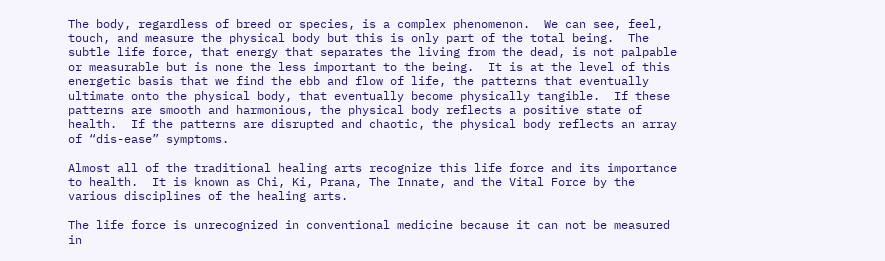The body, regardless of breed or species, is a complex phenomenon.  We can see, feel, touch, and measure the physical body but this is only part of the total being.  The subtle life force, that energy that separates the living from the dead, is not palpable or measurable but is none the less important to the being.  It is at the level of this energetic basis that we find the ebb and flow of life, the patterns that eventually ultimate onto the physical body, that eventually become physically tangible.  If these patterns are smooth and harmonious, the physical body reflects a positive state of health.  If the patterns are disrupted and chaotic, the physical body reflects an array of “dis-ease” symptoms.

Almost all of the traditional healing arts recognize this life force and its importance to health.  It is known as Chi, Ki, Prana, The Innate, and the Vital Force by the various disciplines of the healing arts.

The life force is unrecognized in conventional medicine because it can not be measured in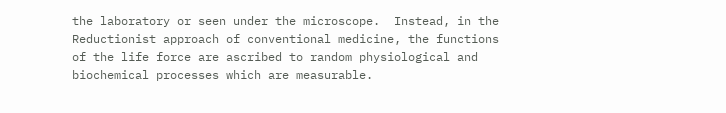the laboratory or seen under the microscope.  Instead, in the Reductionist approach of conventional medicine, the functions of the life force are ascribed to random physiological and biochemical processes which are measurable.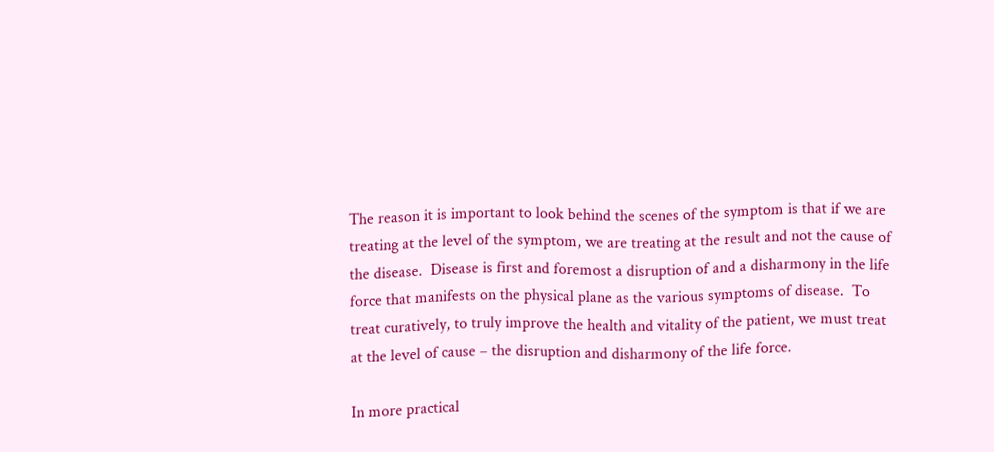The reason it is important to look behind the scenes of the symptom is that if we are treating at the level of the symptom, we are treating at the result and not the cause of the disease.  Disease is first and foremost a disruption of and a disharmony in the life force that manifests on the physical plane as the various symptoms of disease.  To treat curatively, to truly improve the health and vitality of the patient, we must treat at the level of cause – the disruption and disharmony of the life force.

In more practical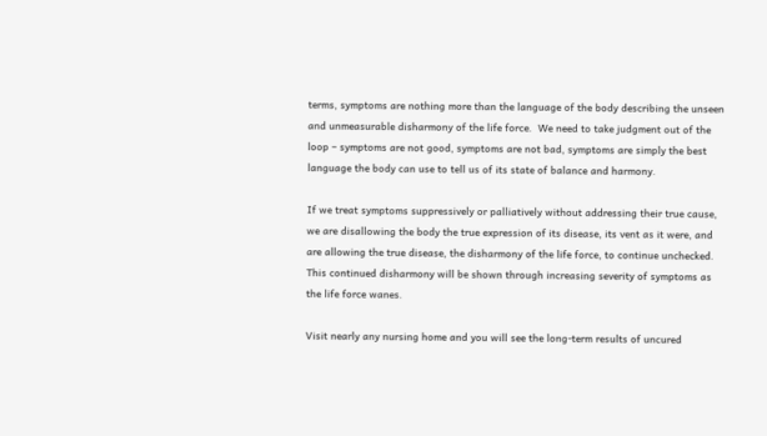terms, symptoms are nothing more than the language of the body describing the unseen and unmeasurable disharmony of the life force.  We need to take judgment out of the loop – symptoms are not good, symptoms are not bad, symptoms are simply the best language the body can use to tell us of its state of balance and harmony.

If we treat symptoms suppressively or palliatively without addressing their true cause, we are disallowing the body the true expression of its disease, its vent as it were, and are allowing the true disease, the disharmony of the life force, to continue unchecked.  This continued disharmony will be shown through increasing severity of symptoms as the life force wanes.

Visit nearly any nursing home and you will see the long-term results of uncured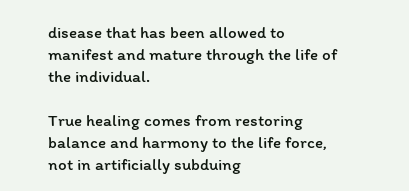disease that has been allowed to manifest and mature through the life of the individual.

True healing comes from restoring balance and harmony to the life force, not in artificially subduing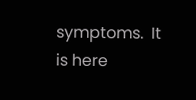symptoms.  It is here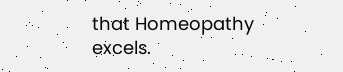that Homeopathy excels.